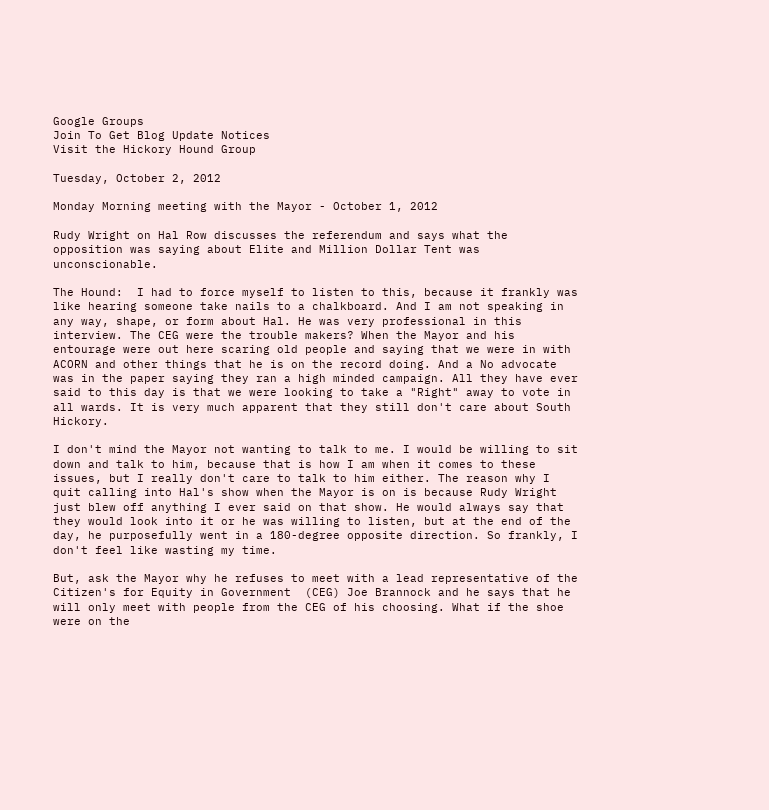Google Groups
Join To Get Blog Update Notices
Visit the Hickory Hound Group

Tuesday, October 2, 2012

Monday Morning meeting with the Mayor - October 1, 2012

Rudy Wright on Hal Row discusses the referendum and says what the opposition was saying about Elite and Million Dollar Tent was unconscionable.

The Hound:  I had to force myself to listen to this, because it frankly was like hearing someone take nails to a chalkboard. And I am not speaking in any way, shape, or form about Hal. He was very professional in this interview. The CEG were the trouble makers? When the Mayor and his entourage were out here scaring old people and saying that we were in with ACORN and other things that he is on the record doing. And a No advocate was in the paper saying they ran a high minded campaign. All they have ever said to this day is that we were looking to take a "Right" away to vote in all wards. It is very much apparent that they still don't care about South Hickory.

I don't mind the Mayor not wanting to talk to me. I would be willing to sit down and talk to him, because that is how I am when it comes to these issues, but I really don't care to talk to him either. The reason why I quit calling into Hal's show when the Mayor is on is because Rudy Wright just blew off anything I ever said on that show. He would always say that they would look into it or he was willing to listen, but at the end of the day, he purposefully went in a 180-degree opposite direction. So frankly, I don't feel like wasting my time.

But, ask the Mayor why he refuses to meet with a lead representative of the Citizen's for Equity in Government  (CEG) Joe Brannock and he says that he will only meet with people from the CEG of his choosing. What if the shoe were on the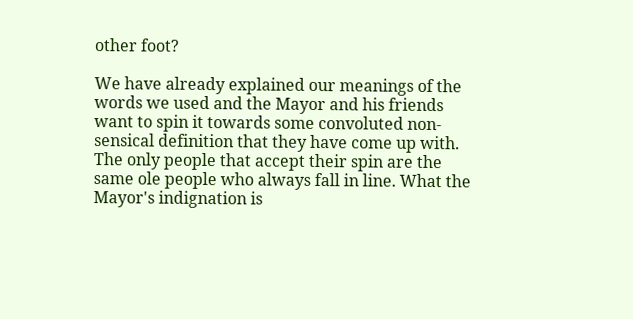other foot?

We have already explained our meanings of the words we used and the Mayor and his friends want to spin it towards some convoluted non-sensical definition that they have come up with.  The only people that accept their spin are the same ole people who always fall in line. What the Mayor's indignation is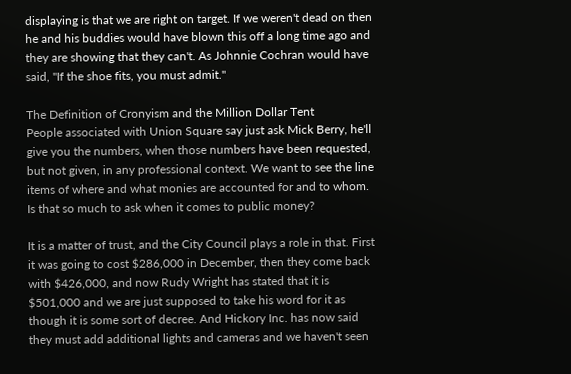displaying is that we are right on target. If we weren't dead on then he and his buddies would have blown this off a long time ago and they are showing that they can't. As Johnnie Cochran would have said, "If the shoe fits, you must admit."

The Definition of Cronyism and the Million Dollar Tent
People associated with Union Square say just ask Mick Berry, he'll give you the numbers, when those numbers have been requested, but not given, in any professional context. We want to see the line items of where and what monies are accounted for and to whom. Is that so much to ask when it comes to public money?

It is a matter of trust, and the City Council plays a role in that. First it was going to cost $286,000 in December, then they come back with $426,000, and now Rudy Wright has stated that it is $501,000 and we are just supposed to take his word for it as though it is some sort of decree. And Hickory Inc. has now said they must add additional lights and cameras and we haven't seen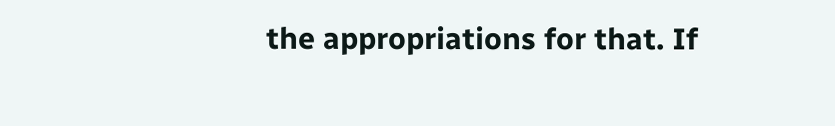the appropriations for that. If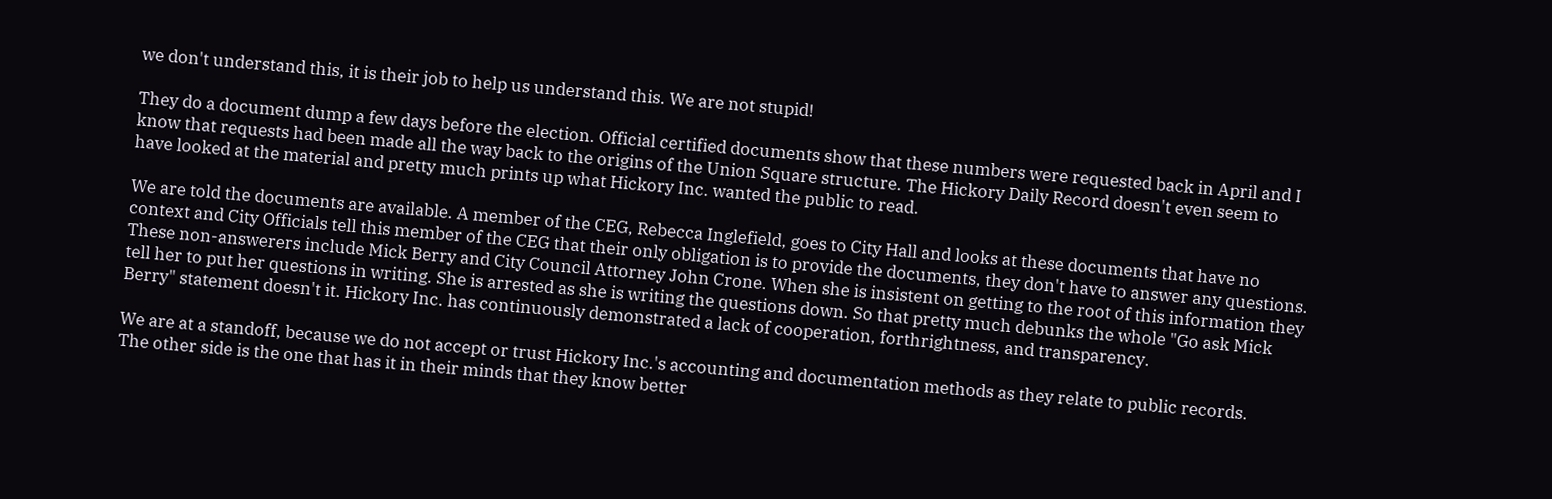we don't understand this, it is their job to help us understand this. We are not stupid!

They do a document dump a few days before the election. Official certified documents show that these numbers were requested back in April and I know that requests had been made all the way back to the origins of the Union Square structure. The Hickory Daily Record doesn't even seem to have looked at the material and pretty much prints up what Hickory Inc. wanted the public to read.

We are told the documents are available. A member of the CEG, Rebecca Inglefield, goes to City Hall and looks at these documents that have no context and City Officials tell this member of the CEG that their only obligation is to provide the documents, they don't have to answer any questions. These non-answerers include Mick Berry and City Council Attorney John Crone. When she is insistent on getting to the root of this information they tell her to put her questions in writing. She is arrested as she is writing the questions down. So that pretty much debunks the whole "Go ask Mick Berry" statement doesn't it. Hickory Inc. has continuously demonstrated a lack of cooperation, forthrightness, and transparency.

We are at a standoff, because we do not accept or trust Hickory Inc.'s accounting and documentation methods as they relate to public records.
The other side is the one that has it in their minds that they know better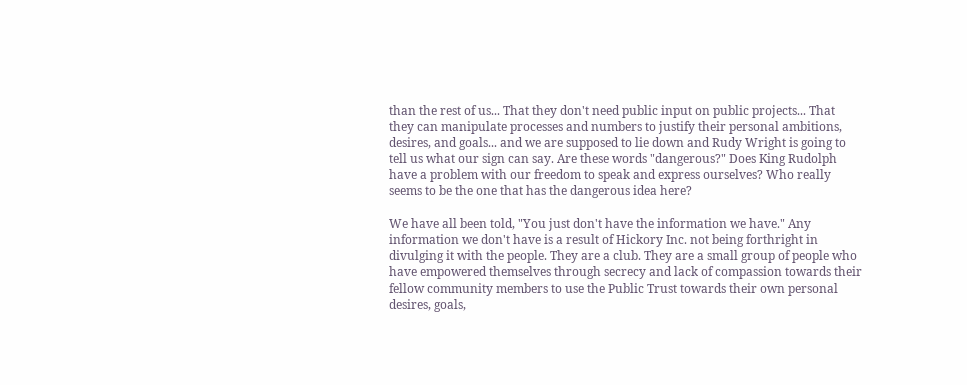than the rest of us... That they don't need public input on public projects... That they can manipulate processes and numbers to justify their personal ambitions, desires, and goals... and we are supposed to lie down and Rudy Wright is going to tell us what our sign can say. Are these words "dangerous?" Does King Rudolph have a problem with our freedom to speak and express ourselves? Who really seems to be the one that has the dangerous idea here?

We have all been told, "You just don't have the information we have." Any information we don't have is a result of Hickory Inc. not being forthright in divulging it with the people. They are a club. They are a small group of people who have empowered themselves through secrecy and lack of compassion towards their fellow community members to use the Public Trust towards their own personal desires, goals,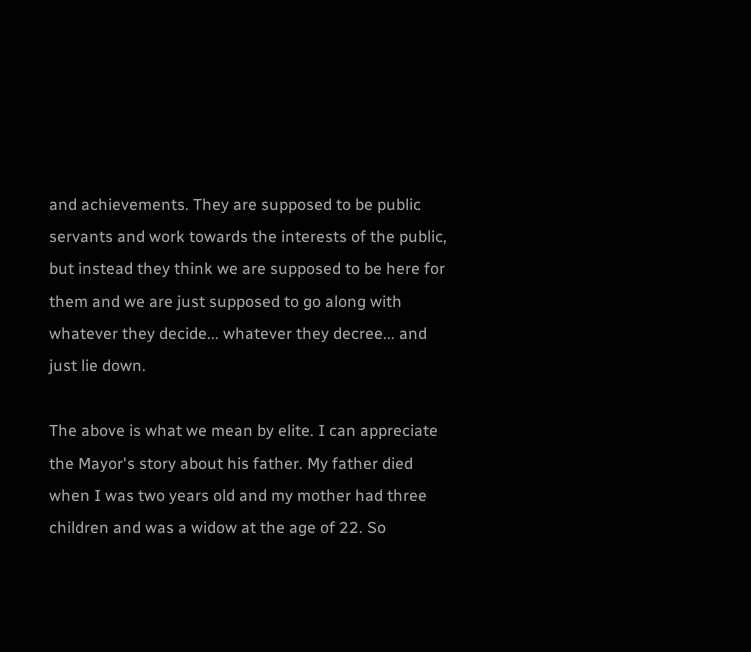and achievements. They are supposed to be public servants and work towards the interests of the public, but instead they think we are supposed to be here for them and we are just supposed to go along with whatever they decide... whatever they decree... and just lie down.

The above is what we mean by elite. I can appreciate the Mayor's story about his father. My father died when I was two years old and my mother had three children and was a widow at the age of 22. So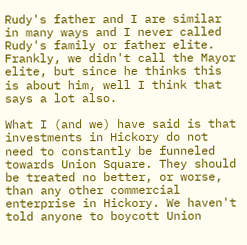Rudy's father and I are similar in many ways and I never called Rudy's family or father elite. Frankly, we didn't call the Mayor elite, but since he thinks this is about him, well I think that says a lot also.

What I (and we) have said is that investments in Hickory do not need to constantly be funneled towards Union Square. They should be treated no better, or worse, than any other commercial enterprise in Hickory. We haven't told anyone to boycott Union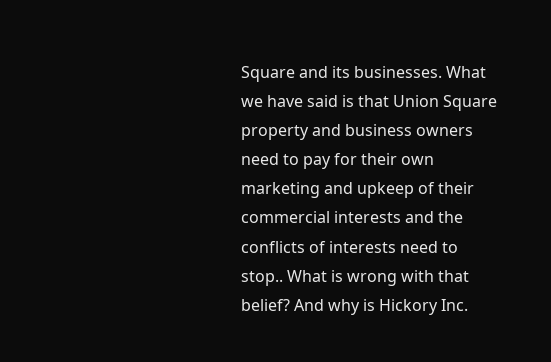Square and its businesses. What we have said is that Union Square property and business owners need to pay for their own marketing and upkeep of their commercial interests and the conflicts of interests need to stop.. What is wrong with that belief? And why is Hickory Inc.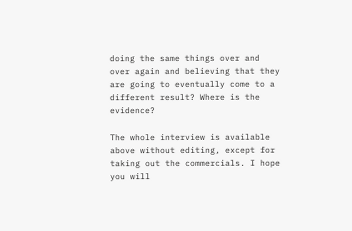doing the same things over and over again and believing that they are going to eventually come to a different result? Where is the evidence?

The whole interview is available above without editing, except for taking out the commercials. I hope you will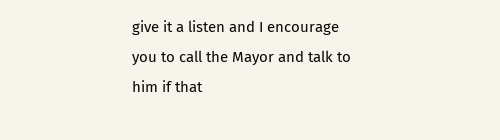give it a listen and I encourage you to call the Mayor and talk to him if that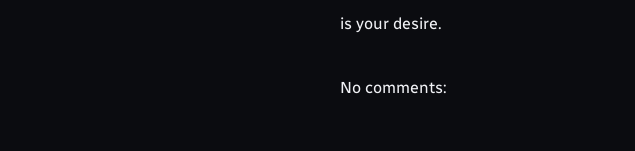is your desire.

No comments: